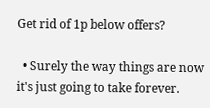Get rid of 1p below offers?

  • Surely the way things are now it's just going to take forever.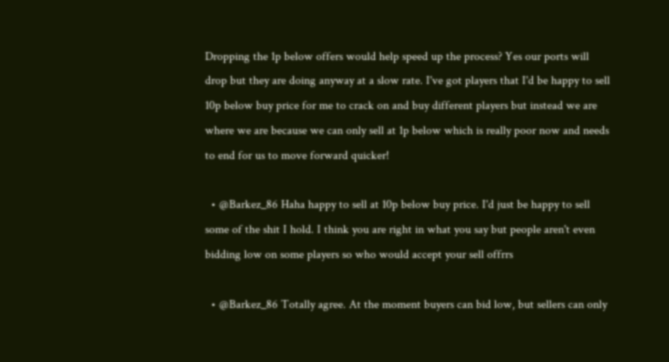Dropping the 1p below offers would help speed up the process? Yes our ports will drop but they are doing anyway at a slow rate. I've got players that I'd be happy to sell 10p below buy price for me to crack on and buy different players but instead we are where we are because we can only sell at 1p below which is really poor now and needs to end for us to move forward quicker!

  • @Barkez_86 Haha happy to sell at 10p below buy price. I'd just be happy to sell some of the shit I hold. I think you are right in what you say but people aren't even bidding low on some players so who would accept your sell offrrs

  • @Barkez_86 Totally agree. At the moment buyers can bid low, but sellers can only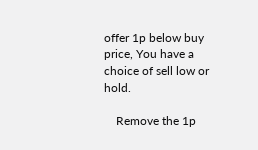offer 1p below buy price, You have a choice of sell low or hold.

    Remove the 1p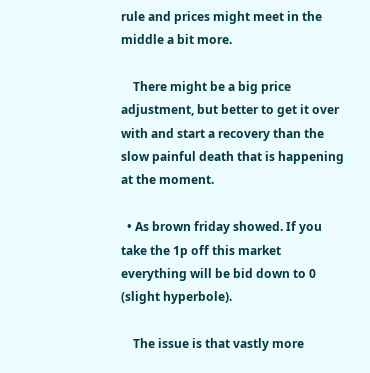rule and prices might meet in the middle a bit more.

    There might be a big price adjustment, but better to get it over with and start a recovery than the slow painful death that is happening at the moment.

  • As brown friday showed. If you take the 1p off this market everything will be bid down to 0 (slight hyperbole).

    The issue is that vastly more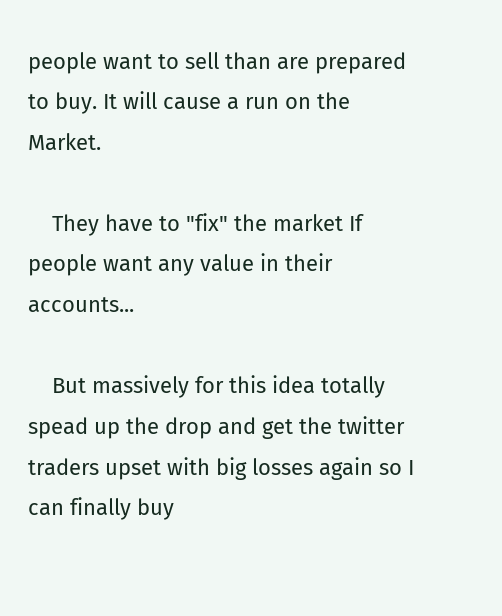people want to sell than are prepared to buy. It will cause a run on the Market.

    They have to "fix" the market If people want any value in their accounts...

    But massively for this idea totally spead up the drop and get the twitter traders upset with big losses again so I can finally buy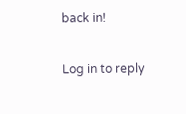back in!

Log in to reply